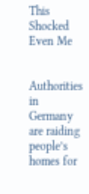This Shocked Even Me


Authorities in Germany are raiding people’s homes for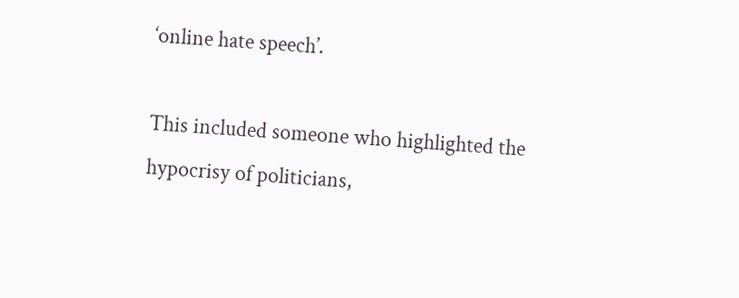‘online hate speech’.

This included someone who highlighted the hypocrisy of politicians,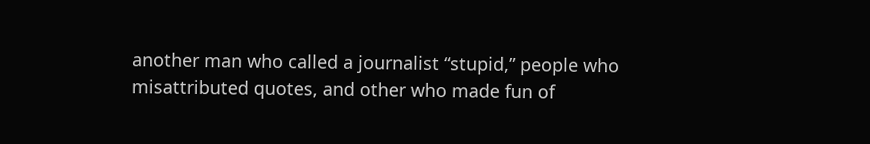another man who called a journalist “stupid,” people who misattributed quotes, and other who made fun of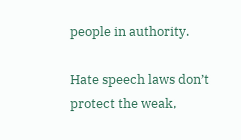people in authority.

Hate speech laws don’t protect the weak,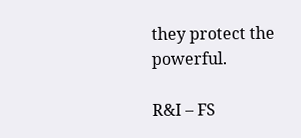they protect the powerful.

R&I – FS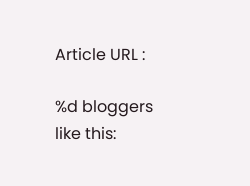Article URL :

%d bloggers like this: